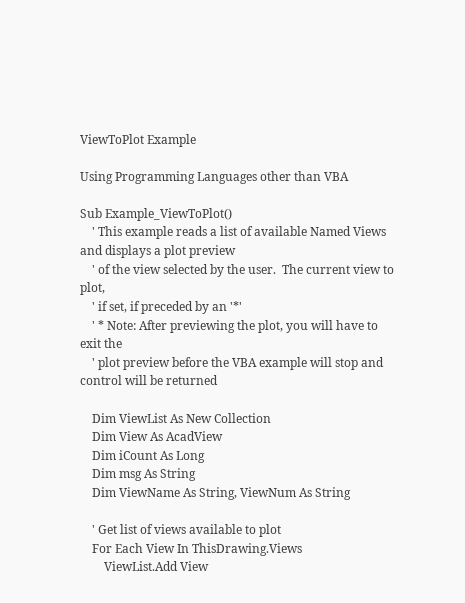ViewToPlot Example

Using Programming Languages other than VBA

Sub Example_ViewToPlot()
    ' This example reads a list of available Named Views and displays a plot preview
    ' of the view selected by the user.  The current view to plot,
    ' if set, if preceded by an '*'
    ' * Note: After previewing the plot, you will have to exit the
    ' plot preview before the VBA example will stop and control will be returned

    Dim ViewList As New Collection
    Dim View As AcadView
    Dim iCount As Long
    Dim msg As String
    Dim ViewName As String, ViewNum As String

    ' Get list of views available to plot
    For Each View In ThisDrawing.Views
        ViewList.Add View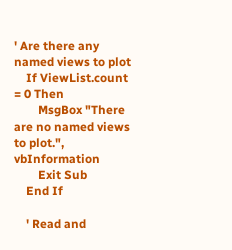' Are there any named views to plot
    If ViewList.count = 0 Then
        MsgBox "There are no named views to plot.", vbInformation
        Exit Sub
    End If

    ' Read and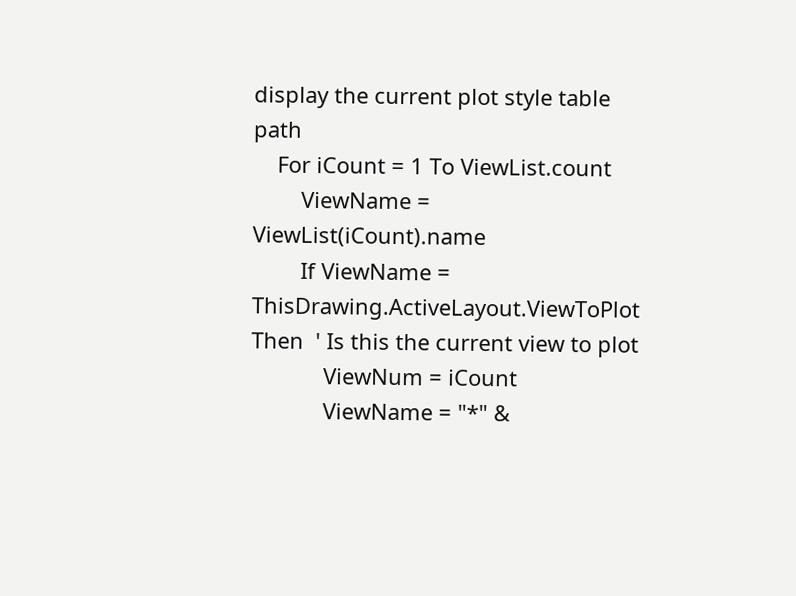display the current plot style table path
    For iCount = 1 To ViewList.count
        ViewName = ViewList(iCount).name
        If ViewName = ThisDrawing.ActiveLayout.ViewToPlot Then  ' Is this the current view to plot
            ViewNum = iCount
            ViewName = "*" &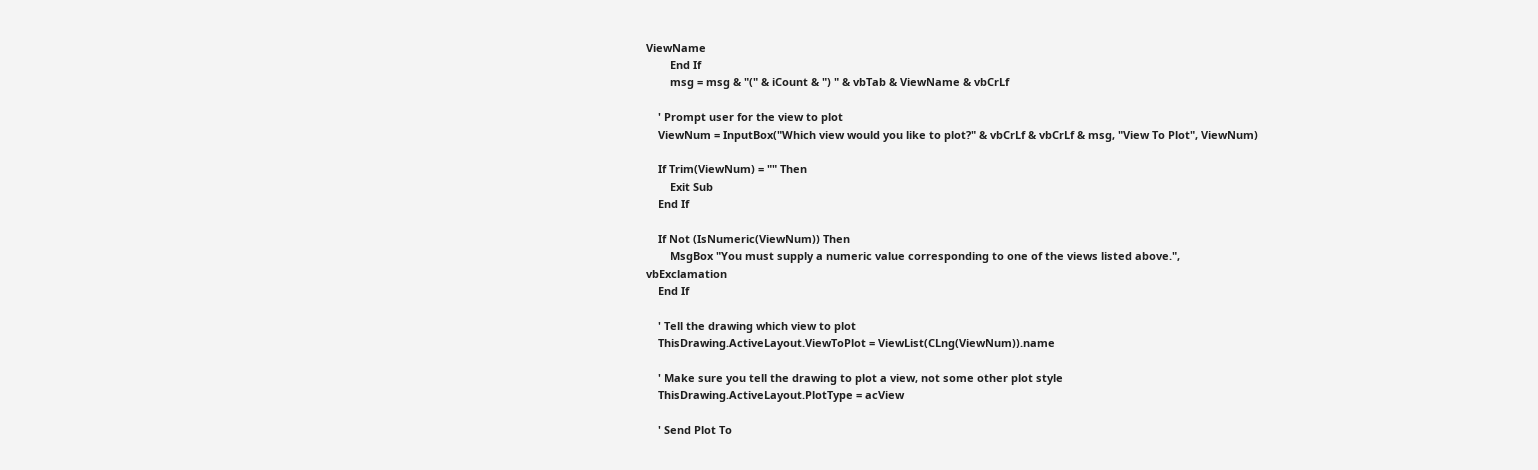ViewName
        End If
        msg = msg & "(" & iCount & ") " & vbTab & ViewName & vbCrLf

    ' Prompt user for the view to plot
    ViewNum = InputBox("Which view would you like to plot?" & vbCrLf & vbCrLf & msg, "View To Plot", ViewNum)

    If Trim(ViewNum) = "" Then
        Exit Sub
    End If

    If Not (IsNumeric(ViewNum)) Then
        MsgBox "You must supply a numeric value corresponding to one of the views listed above.", vbExclamation
    End If

    ' Tell the drawing which view to plot
    ThisDrawing.ActiveLayout.ViewToPlot = ViewList(CLng(ViewNum)).name

    ' Make sure you tell the drawing to plot a view, not some other plot style
    ThisDrawing.ActiveLayout.PlotType = acView

    ' Send Plot To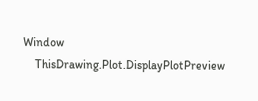Window
    ThisDrawing.Plot.DisplayPlotPreview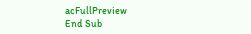acFullPreview
End Sub